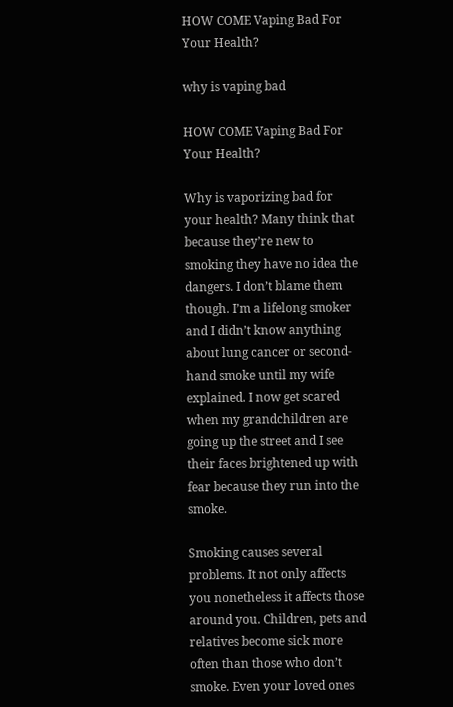HOW COME Vaping Bad For Your Health?

why is vaping bad

HOW COME Vaping Bad For Your Health?

Why is vaporizing bad for your health? Many think that because they’re new to smoking they have no idea the dangers. I don’t blame them though. I’m a lifelong smoker and I didn’t know anything about lung cancer or second-hand smoke until my wife explained. I now get scared when my grandchildren are going up the street and I see their faces brightened up with fear because they run into the smoke.

Smoking causes several problems. It not only affects you nonetheless it affects those around you. Children, pets and relatives become sick more often than those who don’t smoke. Even your loved ones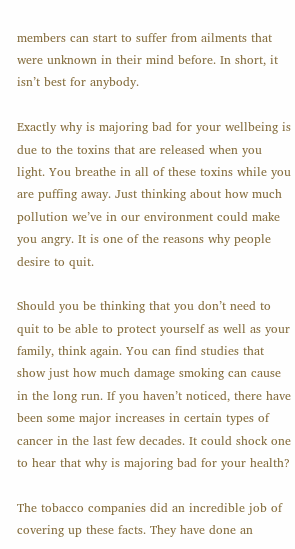members can start to suffer from ailments that were unknown in their mind before. In short, it isn’t best for anybody.

Exactly why is majoring bad for your wellbeing is due to the toxins that are released when you light. You breathe in all of these toxins while you are puffing away. Just thinking about how much pollution we’ve in our environment could make you angry. It is one of the reasons why people desire to quit.

Should you be thinking that you don’t need to quit to be able to protect yourself as well as your family, think again. You can find studies that show just how much damage smoking can cause in the long run. If you haven’t noticed, there have been some major increases in certain types of cancer in the last few decades. It could shock one to hear that why is majoring bad for your health?

The tobacco companies did an incredible job of covering up these facts. They have done an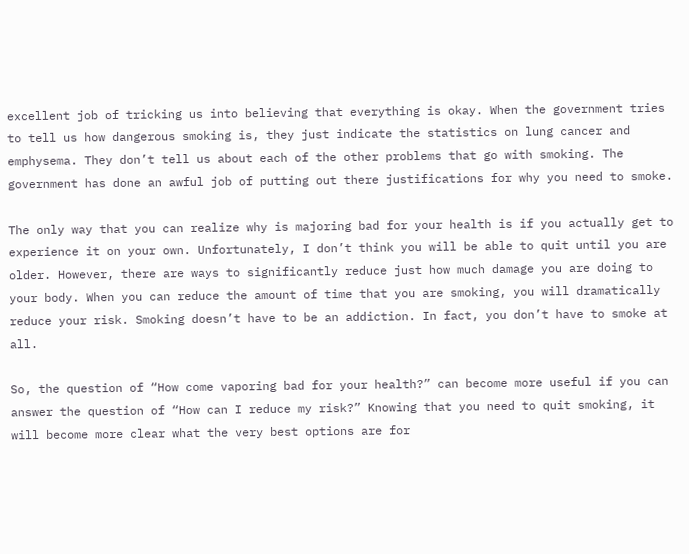excellent job of tricking us into believing that everything is okay. When the government tries to tell us how dangerous smoking is, they just indicate the statistics on lung cancer and emphysema. They don’t tell us about each of the other problems that go with smoking. The government has done an awful job of putting out there justifications for why you need to smoke.

The only way that you can realize why is majoring bad for your health is if you actually get to experience it on your own. Unfortunately, I don’t think you will be able to quit until you are older. However, there are ways to significantly reduce just how much damage you are doing to your body. When you can reduce the amount of time that you are smoking, you will dramatically reduce your risk. Smoking doesn’t have to be an addiction. In fact, you don’t have to smoke at all.

So, the question of “How come vaporing bad for your health?” can become more useful if you can answer the question of “How can I reduce my risk?” Knowing that you need to quit smoking, it will become more clear what the very best options are for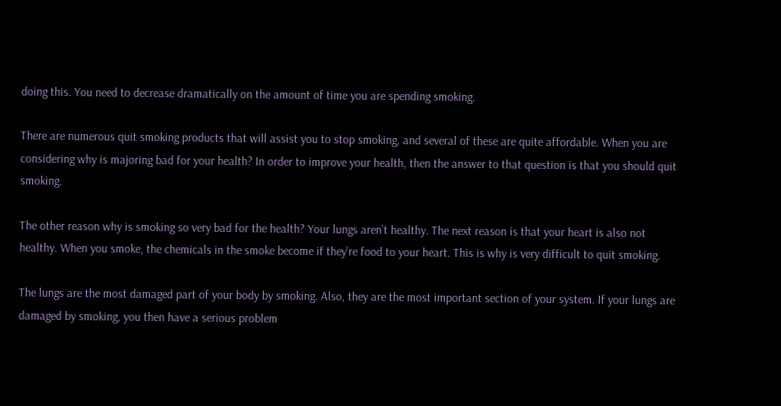doing this. You need to decrease dramatically on the amount of time you are spending smoking.

There are numerous quit smoking products that will assist you to stop smoking, and several of these are quite affordable. When you are considering why is majoring bad for your health? In order to improve your health, then the answer to that question is that you should quit smoking.

The other reason why is smoking so very bad for the health? Your lungs aren’t healthy. The next reason is that your heart is also not healthy. When you smoke, the chemicals in the smoke become if they’re food to your heart. This is why is very difficult to quit smoking.

The lungs are the most damaged part of your body by smoking. Also, they are the most important section of your system. If your lungs are damaged by smoking, you then have a serious problem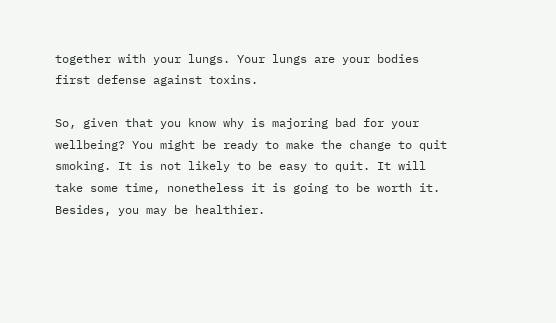together with your lungs. Your lungs are your bodies first defense against toxins.

So, given that you know why is majoring bad for your wellbeing? You might be ready to make the change to quit smoking. It is not likely to be easy to quit. It will take some time, nonetheless it is going to be worth it. Besides, you may be healthier.